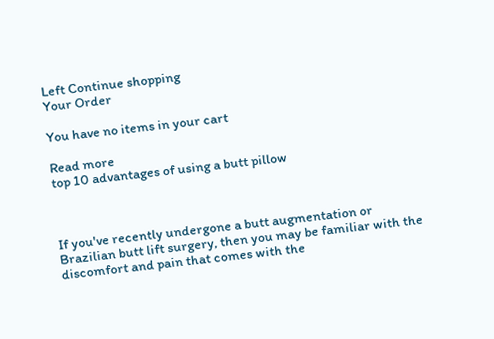Left Continue shopping
Your Order

You have no items in your cart

Read more
top 10 advantages of using a butt pillow



If you've recently undergone a butt augmentation or Brazilian butt lift surgery, then you may be familiar with the discomfort and pain that comes with the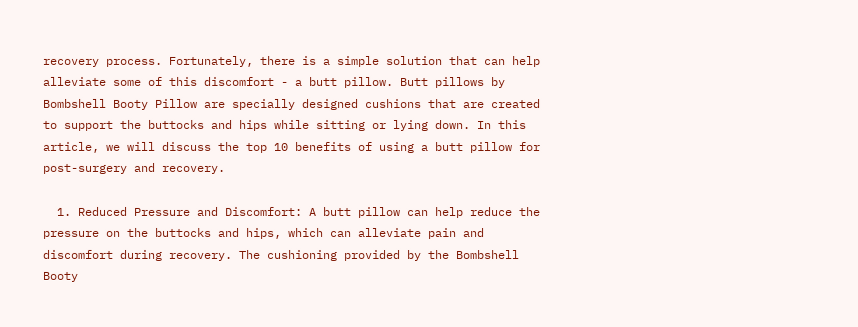recovery process. Fortunately, there is a simple solution that can help alleviate some of this discomfort - a butt pillow. Butt pillows by Bombshell Booty Pillow are specially designed cushions that are created to support the buttocks and hips while sitting or lying down. In this article, we will discuss the top 10 benefits of using a butt pillow for post-surgery and recovery.

  1. Reduced Pressure and Discomfort: A butt pillow can help reduce the pressure on the buttocks and hips, which can alleviate pain and discomfort during recovery. The cushioning provided by the Bombshell Booty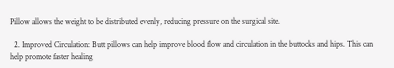Pillow allows the weight to be distributed evenly, reducing pressure on the surgical site.

  2. Improved Circulation: Butt pillows can help improve blood flow and circulation in the buttocks and hips. This can help promote faster healing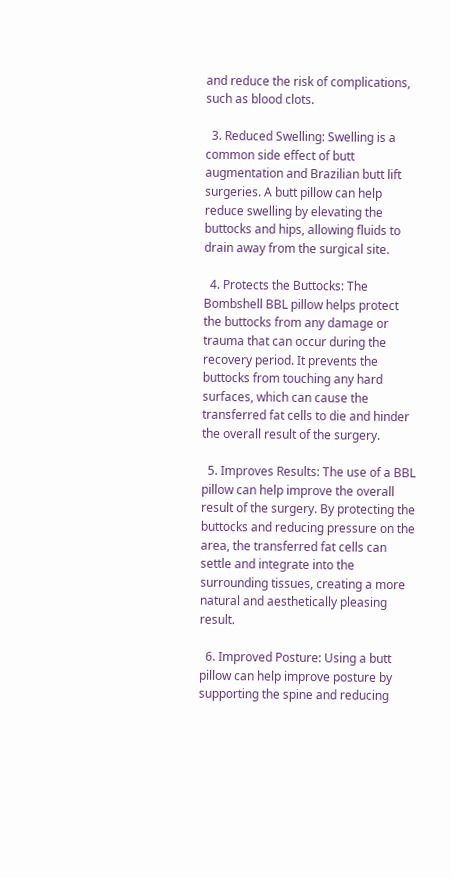and reduce the risk of complications, such as blood clots.

  3. Reduced Swelling: Swelling is a common side effect of butt augmentation and Brazilian butt lift surgeries. A butt pillow can help reduce swelling by elevating the buttocks and hips, allowing fluids to drain away from the surgical site.

  4. Protects the Buttocks: The Bombshell BBL pillow helps protect the buttocks from any damage or trauma that can occur during the recovery period. It prevents the buttocks from touching any hard surfaces, which can cause the transferred fat cells to die and hinder the overall result of the surgery.

  5. Improves Results: The use of a BBL pillow can help improve the overall result of the surgery. By protecting the buttocks and reducing pressure on the area, the transferred fat cells can settle and integrate into the surrounding tissues, creating a more natural and aesthetically pleasing result.

  6. Improved Posture: Using a butt pillow can help improve posture by supporting the spine and reducing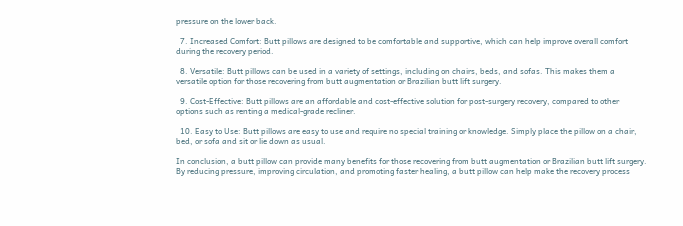pressure on the lower back.

  7. Increased Comfort: Butt pillows are designed to be comfortable and supportive, which can help improve overall comfort during the recovery period.

  8. Versatile: Butt pillows can be used in a variety of settings, including on chairs, beds, and sofas. This makes them a versatile option for those recovering from butt augmentation or Brazilian butt lift surgery.

  9. Cost-Effective: Butt pillows are an affordable and cost-effective solution for post-surgery recovery, compared to other options such as renting a medical-grade recliner.

  10. Easy to Use: Butt pillows are easy to use and require no special training or knowledge. Simply place the pillow on a chair, bed, or sofa and sit or lie down as usual.

In conclusion, a butt pillow can provide many benefits for those recovering from butt augmentation or Brazilian butt lift surgery. By reducing pressure, improving circulation, and promoting faster healing, a butt pillow can help make the recovery process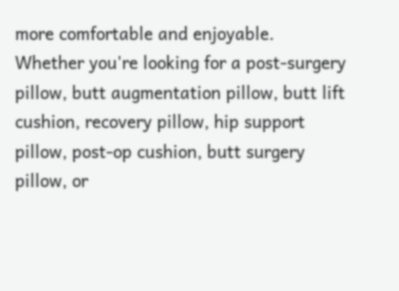more comfortable and enjoyable. Whether you're looking for a post-surgery pillow, butt augmentation pillow, butt lift cushion, recovery pillow, hip support pillow, post-op cushion, butt surgery pillow, or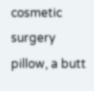cosmetic surgery pillow, a butt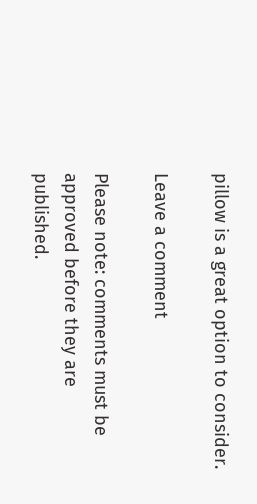pillow is a great option to consider.

Leave a comment

Please note: comments must be approved before they are published.